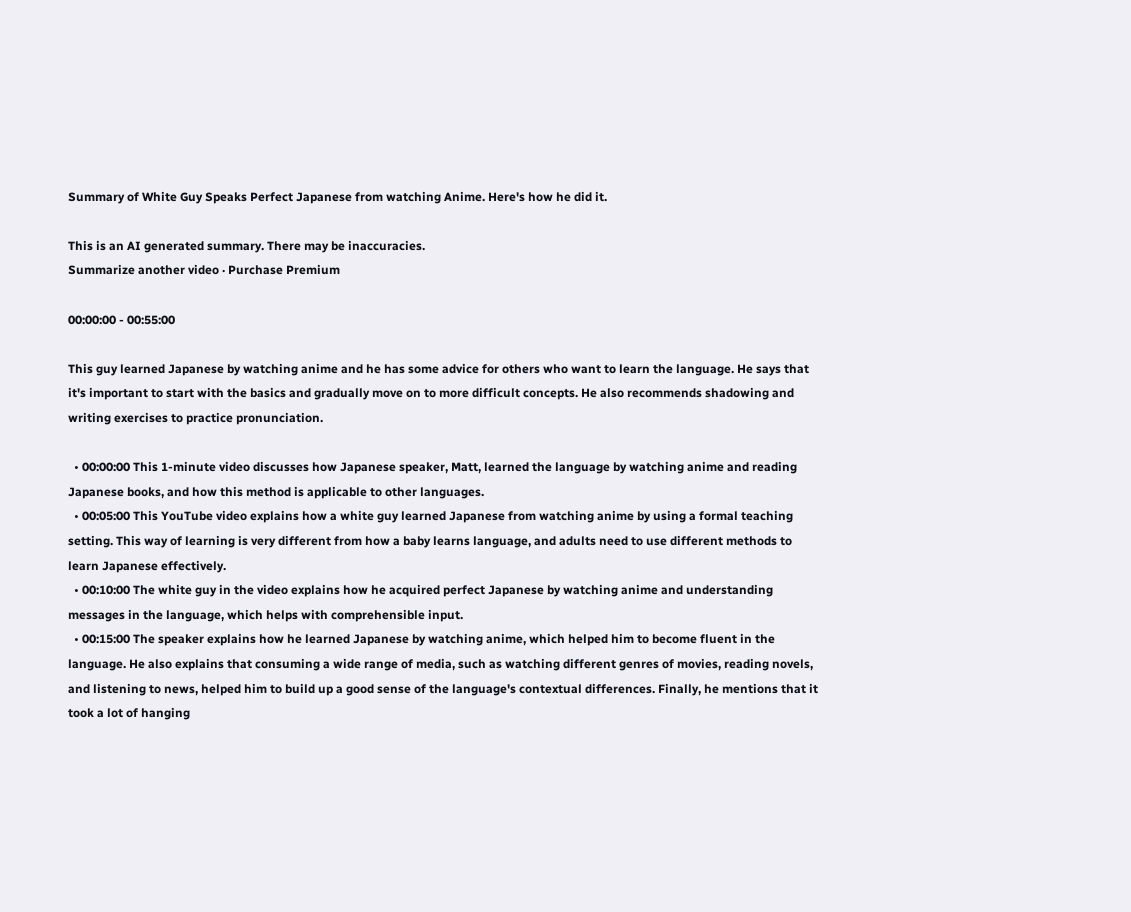Summary of White Guy Speaks Perfect Japanese from watching Anime. Here's how he did it.

This is an AI generated summary. There may be inaccuracies.
Summarize another video · Purchase Premium

00:00:00 - 00:55:00

This guy learned Japanese by watching anime and he has some advice for others who want to learn the language. He says that it's important to start with the basics and gradually move on to more difficult concepts. He also recommends shadowing and writing exercises to practice pronunciation.

  • 00:00:00 This 1-minute video discusses how Japanese speaker, Matt, learned the language by watching anime and reading Japanese books, and how this method is applicable to other languages.
  • 00:05:00 This YouTube video explains how a white guy learned Japanese from watching anime by using a formal teaching setting. This way of learning is very different from how a baby learns language, and adults need to use different methods to learn Japanese effectively.
  • 00:10:00 The white guy in the video explains how he acquired perfect Japanese by watching anime and understanding messages in the language, which helps with comprehensible input.
  • 00:15:00 The speaker explains how he learned Japanese by watching anime, which helped him to become fluent in the language. He also explains that consuming a wide range of media, such as watching different genres of movies, reading novels, and listening to news, helped him to build up a good sense of the language's contextual differences. Finally, he mentions that it took a lot of hanging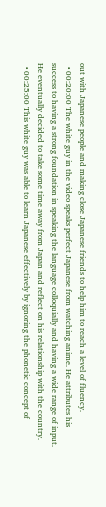out with Japanese people and making close Japanese friends to help him to reach a level of fluency.
  • 00:20:00 The white guy in the video speaks perfect Japanese from watching anime. He attributes his success to having a strong foundation in speaking the language colloquially and having a wide range of input. He eventually decided to take some time away from Japan and reflect on his relationship with the country.
  • 00:25:00 This white guy was able to learn Japanese effectively by ignoring the phonetic concept of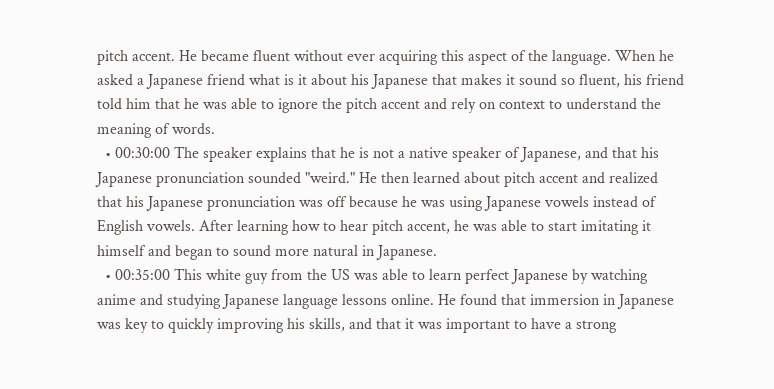pitch accent. He became fluent without ever acquiring this aspect of the language. When he asked a Japanese friend what is it about his Japanese that makes it sound so fluent, his friend told him that he was able to ignore the pitch accent and rely on context to understand the meaning of words.
  • 00:30:00 The speaker explains that he is not a native speaker of Japanese, and that his Japanese pronunciation sounded "weird." He then learned about pitch accent and realized that his Japanese pronunciation was off because he was using Japanese vowels instead of English vowels. After learning how to hear pitch accent, he was able to start imitating it himself and began to sound more natural in Japanese.
  • 00:35:00 This white guy from the US was able to learn perfect Japanese by watching anime and studying Japanese language lessons online. He found that immersion in Japanese was key to quickly improving his skills, and that it was important to have a strong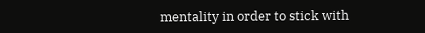mentality in order to stick with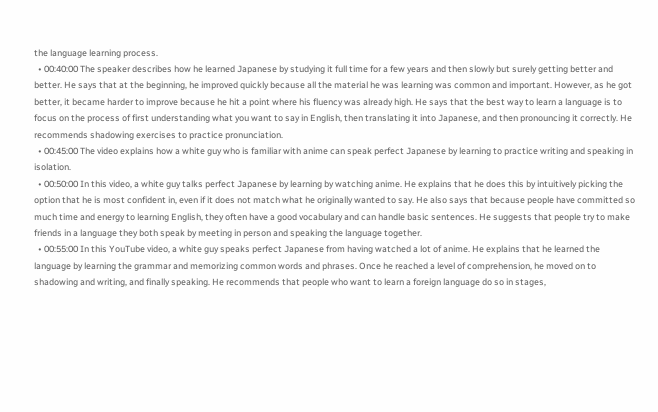the language learning process.
  • 00:40:00 The speaker describes how he learned Japanese by studying it full time for a few years and then slowly but surely getting better and better. He says that at the beginning, he improved quickly because all the material he was learning was common and important. However, as he got better, it became harder to improve because he hit a point where his fluency was already high. He says that the best way to learn a language is to focus on the process of first understanding what you want to say in English, then translating it into Japanese, and then pronouncing it correctly. He recommends shadowing exercises to practice pronunciation.
  • 00:45:00 The video explains how a white guy who is familiar with anime can speak perfect Japanese by learning to practice writing and speaking in isolation.
  • 00:50:00 In this video, a white guy talks perfect Japanese by learning by watching anime. He explains that he does this by intuitively picking the option that he is most confident in, even if it does not match what he originally wanted to say. He also says that because people have committed so much time and energy to learning English, they often have a good vocabulary and can handle basic sentences. He suggests that people try to make friends in a language they both speak by meeting in person and speaking the language together.
  • 00:55:00 In this YouTube video, a white guy speaks perfect Japanese from having watched a lot of anime. He explains that he learned the language by learning the grammar and memorizing common words and phrases. Once he reached a level of comprehension, he moved on to shadowing and writing, and finally speaking. He recommends that people who want to learn a foreign language do so in stages,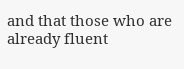and that those who are already fluent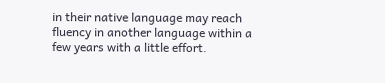in their native language may reach fluency in another language within a few years with a little effort.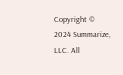Copyright © 2024 Summarize, LLC. All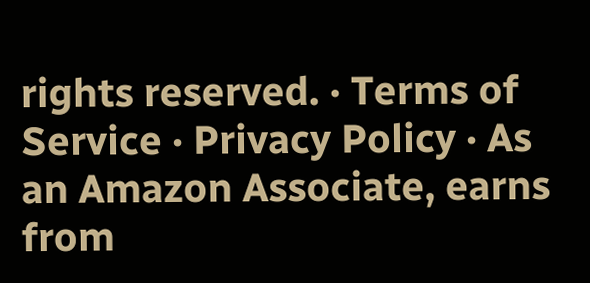rights reserved. · Terms of Service · Privacy Policy · As an Amazon Associate, earns from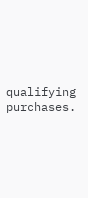qualifying purchases.